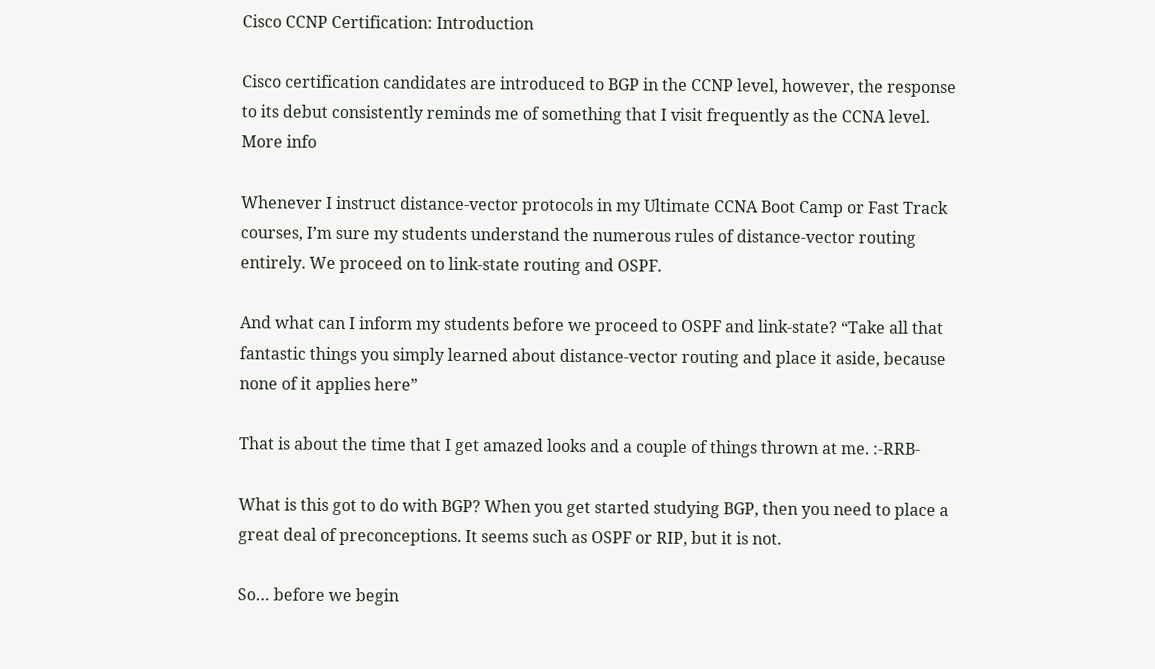Cisco CCNP Certification: Introduction

Cisco certification candidates are introduced to BGP in the CCNP level, however, the response to its debut consistently reminds me of something that I visit frequently as the CCNA level. More info

Whenever I instruct distance-vector protocols in my Ultimate CCNA Boot Camp or Fast Track courses, I’m sure my students understand the numerous rules of distance-vector routing entirely. We proceed on to link-state routing and OSPF.

And what can I inform my students before we proceed to OSPF and link-state? “Take all that fantastic things you simply learned about distance-vector routing and place it aside, because none of it applies here”

That is about the time that I get amazed looks and a couple of things thrown at me. :-RRB-

What is this got to do with BGP? When you get started studying BGP, then you need to place a great deal of preconceptions. It seems such as OSPF or RIP, but it is not.

So… before we begin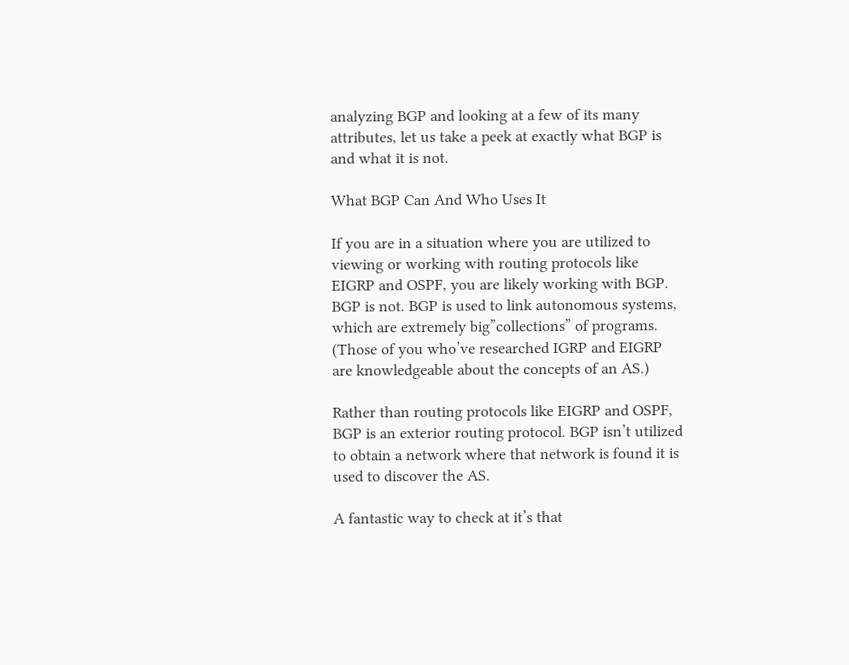analyzing BGP and looking at a few of its many attributes, let us take a peek at exactly what BGP is and what it is not.

What BGP Can And Who Uses It

If you are in a situation where you are utilized to viewing or working with routing protocols like EIGRP and OSPF, you are likely working with BGP. BGP is not. BGP is used to link autonomous systems, which are extremely big”collections” of programs. (Those of you who’ve researched IGRP and EIGRP are knowledgeable about the concepts of an AS.)

Rather than routing protocols like EIGRP and OSPF, BGP is an exterior routing protocol. BGP isn’t utilized to obtain a network where that network is found it is used to discover the AS.

A fantastic way to check at it’s that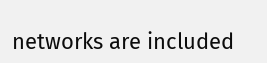networks are included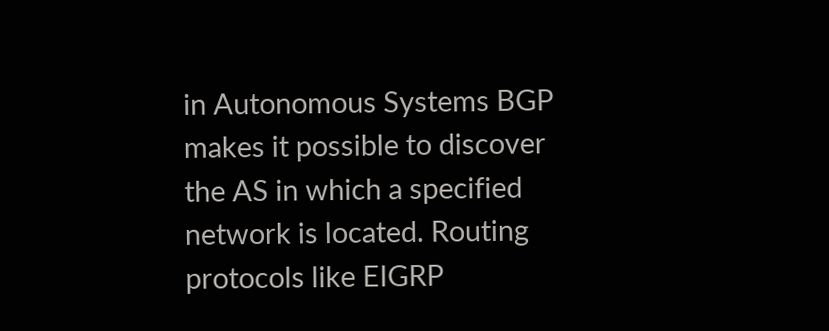in Autonomous Systems BGP makes it possible to discover the AS in which a specified network is located. Routing protocols like EIGRP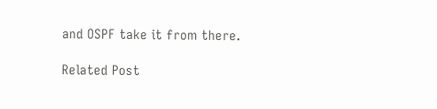and OSPF take it from there.

Related Post